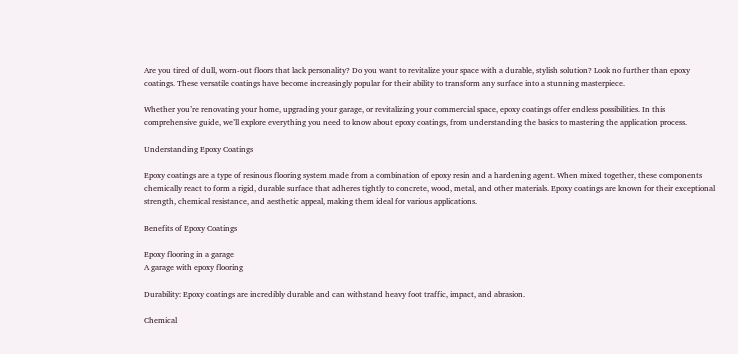Are you tired of dull, worn-out floors that lack personality? Do you want to revitalize your space with a durable, stylish solution? Look no further than epoxy coatings. These versatile coatings have become increasingly popular for their ability to transform any surface into a stunning masterpiece.

Whether you’re renovating your home, upgrading your garage, or revitalizing your commercial space, epoxy coatings offer endless possibilities. In this comprehensive guide, we’ll explore everything you need to know about epoxy coatings, from understanding the basics to mastering the application process.

Understanding Epoxy Coatings

Epoxy coatings are a type of resinous flooring system made from a combination of epoxy resin and a hardening agent. When mixed together, these components chemically react to form a rigid, durable surface that adheres tightly to concrete, wood, metal, and other materials. Epoxy coatings are known for their exceptional strength, chemical resistance, and aesthetic appeal, making them ideal for various applications.

Benefits of Epoxy Coatings

Epoxy flooring in a garage
A garage with epoxy flooring

Durability: Epoxy coatings are incredibly durable and can withstand heavy foot traffic, impact, and abrasion.

Chemical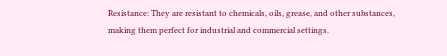Resistance: They are resistant to chemicals, oils, grease, and other substances, making them perfect for industrial and commercial settings.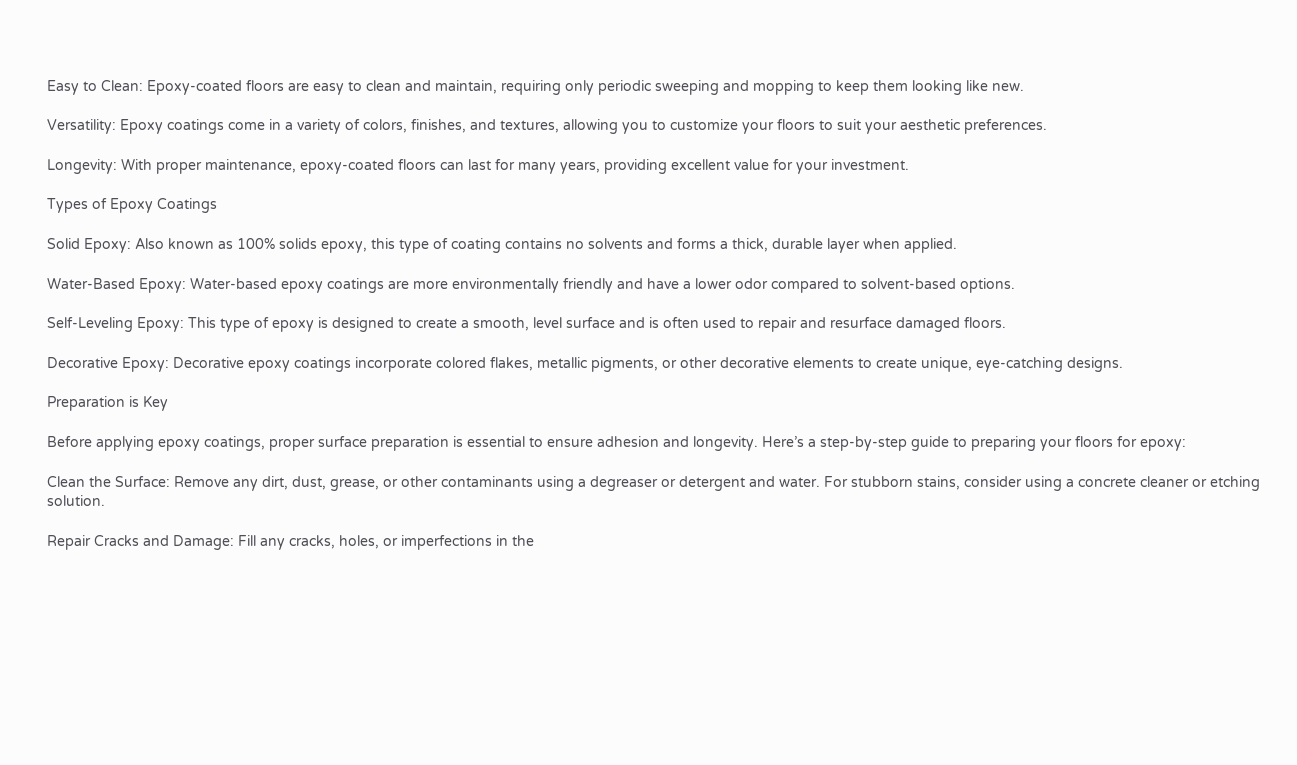Easy to Clean: Epoxy-coated floors are easy to clean and maintain, requiring only periodic sweeping and mopping to keep them looking like new.

Versatility: Epoxy coatings come in a variety of colors, finishes, and textures, allowing you to customize your floors to suit your aesthetic preferences.

Longevity: With proper maintenance, epoxy-coated floors can last for many years, providing excellent value for your investment.

Types of Epoxy Coatings

Solid Epoxy: Also known as 100% solids epoxy, this type of coating contains no solvents and forms a thick, durable layer when applied.

Water-Based Epoxy: Water-based epoxy coatings are more environmentally friendly and have a lower odor compared to solvent-based options.

Self-Leveling Epoxy: This type of epoxy is designed to create a smooth, level surface and is often used to repair and resurface damaged floors.

Decorative Epoxy: Decorative epoxy coatings incorporate colored flakes, metallic pigments, or other decorative elements to create unique, eye-catching designs.

Preparation is Key

Before applying epoxy coatings, proper surface preparation is essential to ensure adhesion and longevity. Here’s a step-by-step guide to preparing your floors for epoxy:

Clean the Surface: Remove any dirt, dust, grease, or other contaminants using a degreaser or detergent and water. For stubborn stains, consider using a concrete cleaner or etching solution.

Repair Cracks and Damage: Fill any cracks, holes, or imperfections in the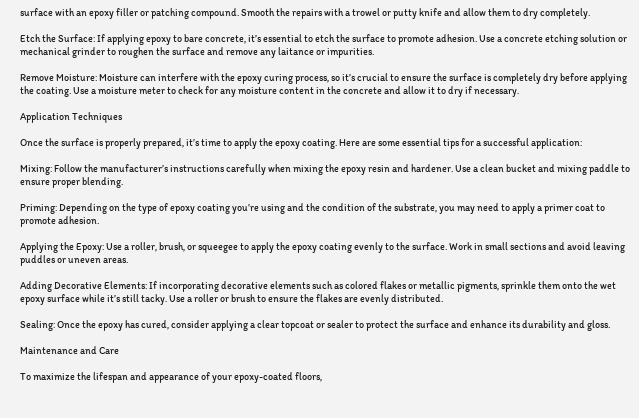surface with an epoxy filler or patching compound. Smooth the repairs with a trowel or putty knife and allow them to dry completely.

Etch the Surface: If applying epoxy to bare concrete, it’s essential to etch the surface to promote adhesion. Use a concrete etching solution or mechanical grinder to roughen the surface and remove any laitance or impurities.

Remove Moisture: Moisture can interfere with the epoxy curing process, so it’s crucial to ensure the surface is completely dry before applying the coating. Use a moisture meter to check for any moisture content in the concrete and allow it to dry if necessary.

Application Techniques

Once the surface is properly prepared, it’s time to apply the epoxy coating. Here are some essential tips for a successful application:

Mixing: Follow the manufacturer’s instructions carefully when mixing the epoxy resin and hardener. Use a clean bucket and mixing paddle to ensure proper blending.

Priming: Depending on the type of epoxy coating you’re using and the condition of the substrate, you may need to apply a primer coat to promote adhesion.

Applying the Epoxy: Use a roller, brush, or squeegee to apply the epoxy coating evenly to the surface. Work in small sections and avoid leaving puddles or uneven areas.

Adding Decorative Elements: If incorporating decorative elements such as colored flakes or metallic pigments, sprinkle them onto the wet epoxy surface while it’s still tacky. Use a roller or brush to ensure the flakes are evenly distributed.

Sealing: Once the epoxy has cured, consider applying a clear topcoat or sealer to protect the surface and enhance its durability and gloss.

Maintenance and Care

To maximize the lifespan and appearance of your epoxy-coated floors,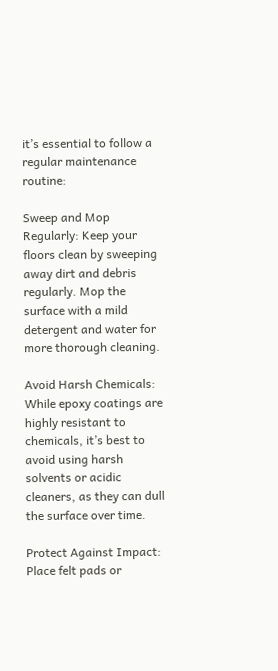it’s essential to follow a regular maintenance routine:

Sweep and Mop Regularly: Keep your floors clean by sweeping away dirt and debris regularly. Mop the surface with a mild detergent and water for more thorough cleaning.

Avoid Harsh Chemicals: While epoxy coatings are highly resistant to chemicals, it’s best to avoid using harsh solvents or acidic cleaners, as they can dull the surface over time.

Protect Against Impact: Place felt pads or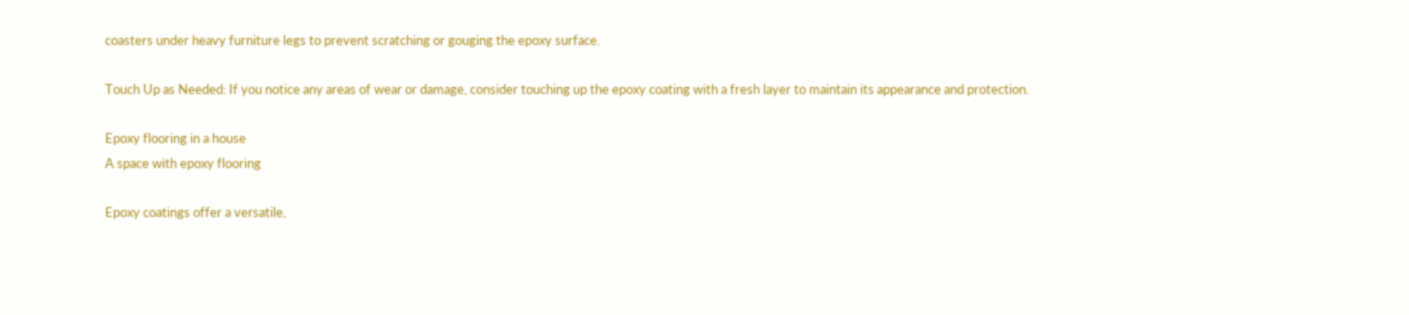coasters under heavy furniture legs to prevent scratching or gouging the epoxy surface.

Touch Up as Needed: If you notice any areas of wear or damage, consider touching up the epoxy coating with a fresh layer to maintain its appearance and protection.

Epoxy flooring in a house
A space with epoxy flooring

Epoxy coatings offer a versatile,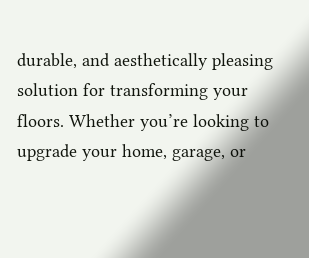durable, and aesthetically pleasing solution for transforming your floors. Whether you’re looking to upgrade your home, garage, or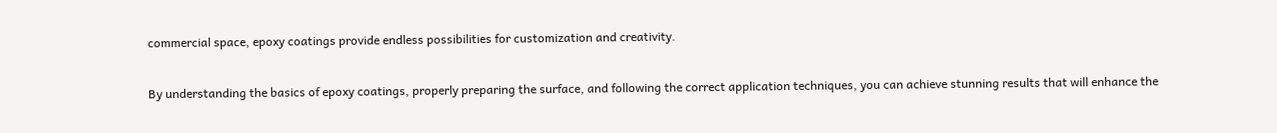commercial space, epoxy coatings provide endless possibilities for customization and creativity.

By understanding the basics of epoxy coatings, properly preparing the surface, and following the correct application techniques, you can achieve stunning results that will enhance the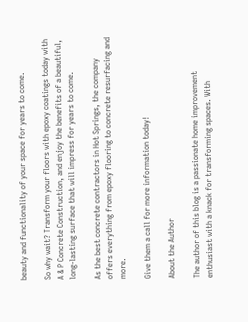beauty and functionality of your space for years to come.

So why wait? Transform your floors with epoxy coatings today with A & P Concrete Construction, and enjoy the benefits of a beautiful, long-lasting surface that will impress for years to come.

As the best concrete contractors in Hot Springs, the company offers everything from epoxy flooring to concrete resurfacing and more.

Give them a call for more information today!

About the Author

The author of this blog is a passionate home improvement enthusiast with a knack for transforming spaces. With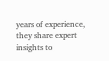years of experience, they share expert insights to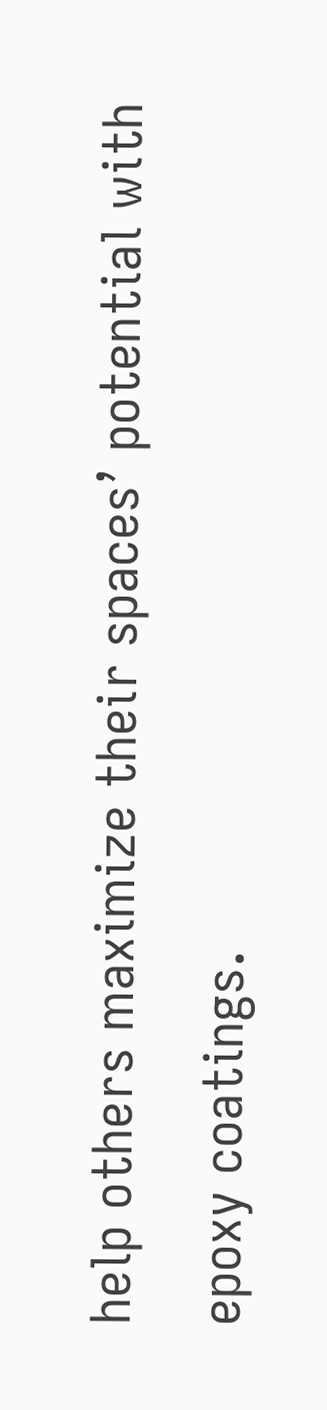help others maximize their spaces’ potential with epoxy coatings.